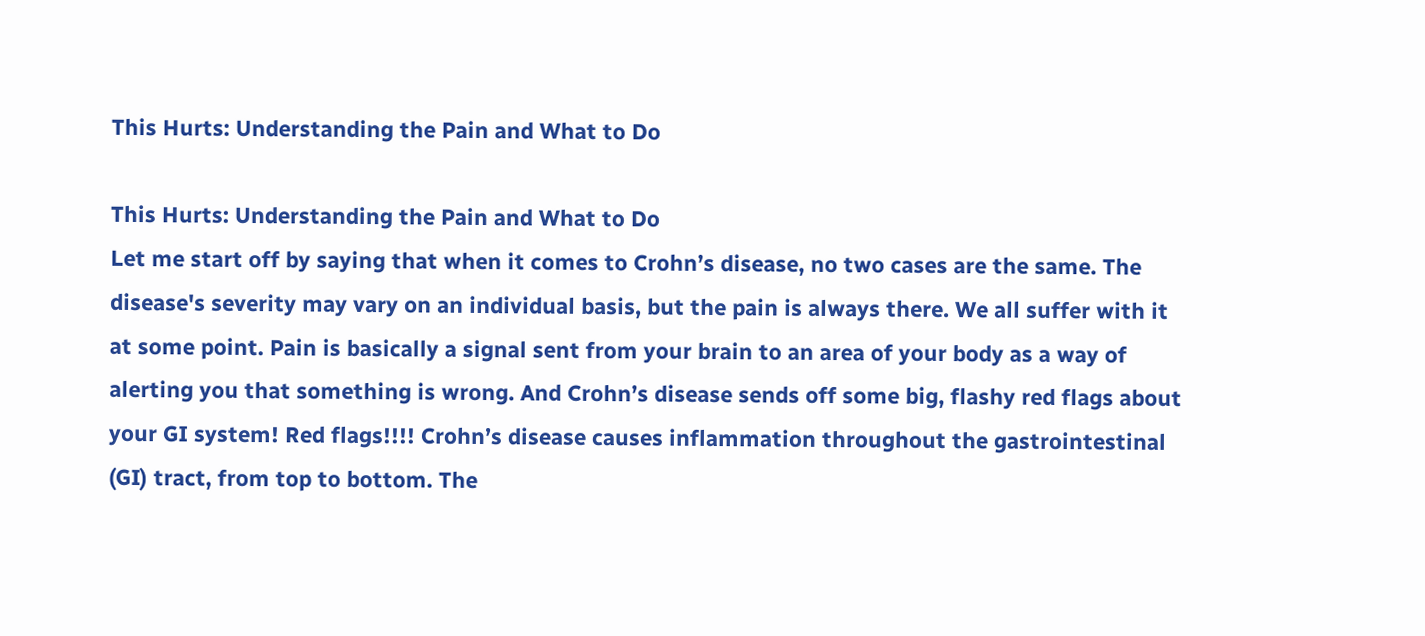This Hurts: Understanding the Pain and What to Do

This Hurts: Understanding the Pain and What to Do
Let me start off by saying that when it comes to Crohn’s disease, no two cases are the same. The disease's severity may vary on an individual basis, but the pain is always there. We all suffer with it at some point. Pain is basically a signal sent from your brain to an area of your body as a way of alerting you that something is wrong. And Crohn’s disease sends off some big, flashy red flags about your GI system! Red flags!!!! Crohn’s disease causes inflammation throughout the gastrointestinal (GI) tract, from top to bottom. The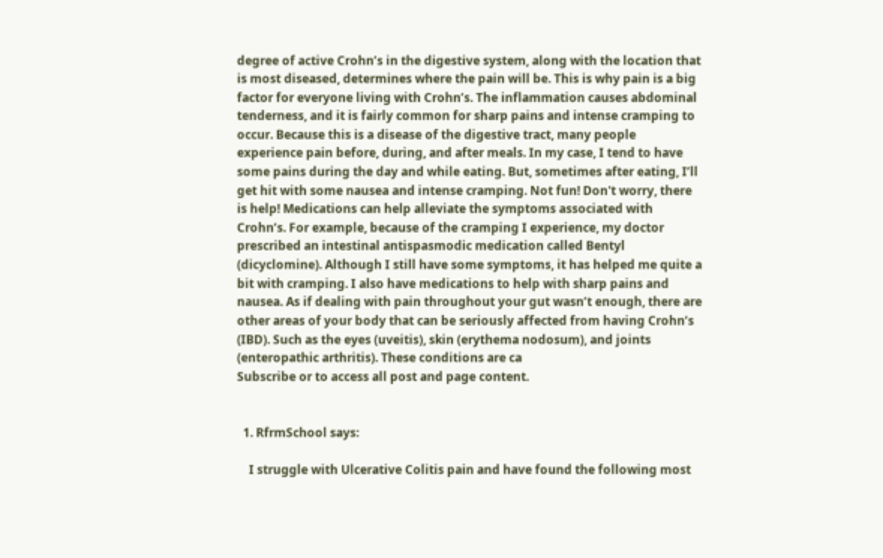degree of active Crohn’s in the digestive system, along with the location that is most diseased, determines where the pain will be. This is why pain is a big factor for everyone living with Crohn’s. The inflammation causes abdominal tenderness, and it is fairly common for sharp pains and intense cramping to occur. Because this is a disease of the digestive tract, many people experience pain before, during, and after meals. In my case, I tend to have some pains during the day and while eating. But, sometimes after eating, I’ll get hit with some nausea and intense cramping. Not fun! Don't worry, there is help! Medications can help alleviate the symptoms associated with Crohn’s. For example, because of the cramping I experience, my doctor prescribed an intestinal antispasmodic medication called Bentyl (dicyclomine). Although I still have some symptoms, it has helped me quite a bit with cramping. I also have medications to help with sharp pains and nausea. As if dealing with pain throughout your gut wasn’t enough, there are other areas of your body that can be seriously affected from having Crohn’s (IBD). Such as the eyes (uveitis), skin (erythema nodosum), and joints (enteropathic arthritis). These conditions are ca
Subscribe or to access all post and page content.


  1. RfrmSchool says:

    I struggle with Ulcerative Colitis pain and have found the following most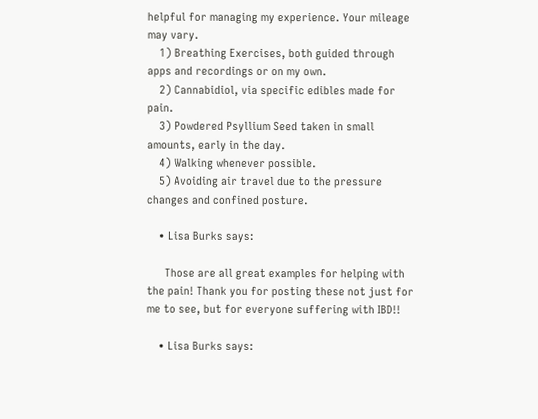helpful for managing my experience. Your mileage may vary.
    1) Breathing Exercises, both guided through apps and recordings or on my own.
    2) Cannabidiol, via specific edibles made for pain.
    3) Powdered Psyllium Seed taken in small amounts, early in the day.
    4) Walking whenever possible.
    5) Avoiding air travel due to the pressure changes and confined posture.

    • Lisa Burks says:

      Those are all great examples for helping with the pain! Thank you for posting these not just for me to see, but for everyone suffering with IBD!!

    • Lisa Burks says: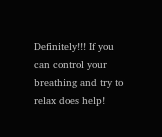Definitely!!! If you can control your breathing and try to relax does help!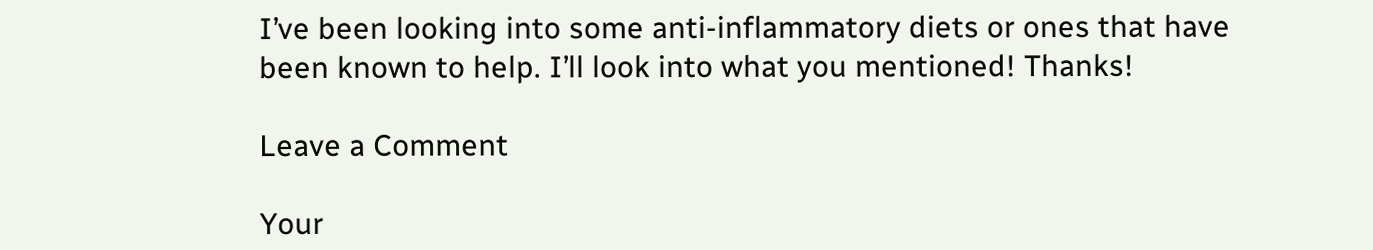I’ve been looking into some anti-inflammatory diets or ones that have been known to help. I’ll look into what you mentioned! Thanks!

Leave a Comment

Your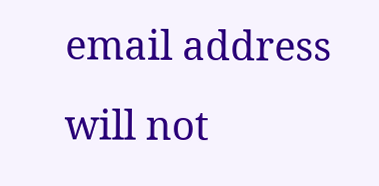email address will not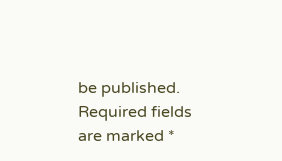be published. Required fields are marked *